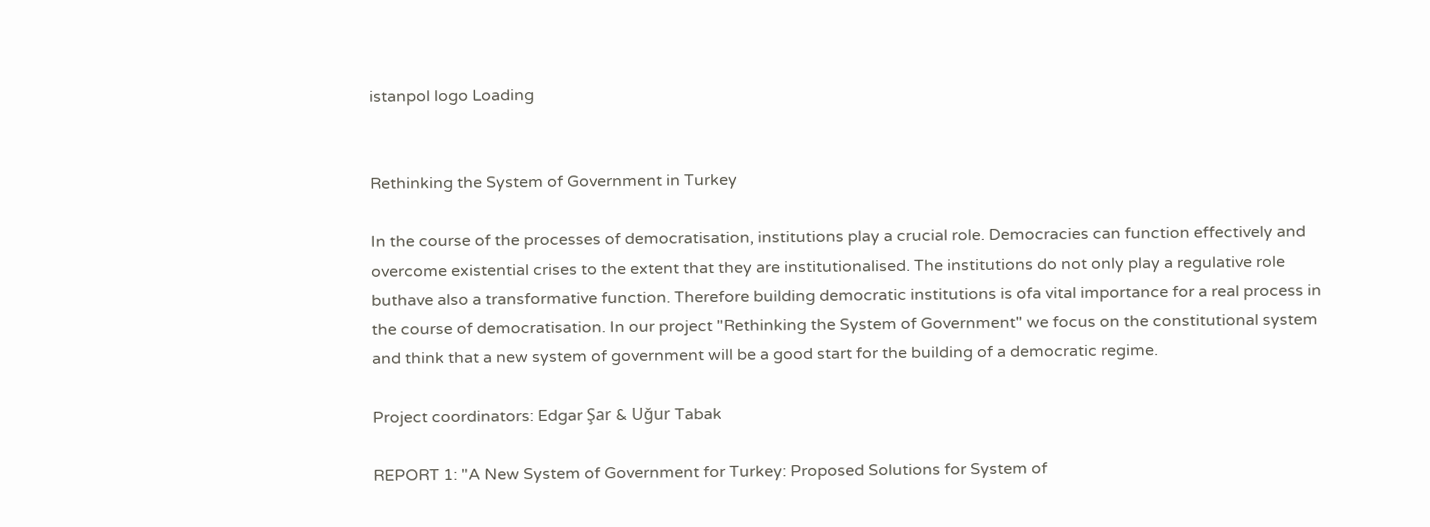istanpol logo Loading


Rethinking the System of Government in Turkey

In the course of the processes of democratisation, institutions play a crucial role. Democracies can function effectively and overcome existential crises to the extent that they are institutionalised. The institutions do not only play a regulative role buthave also a transformative function. Therefore building democratic institutions is ofa vital importance for a real process in the course of democratisation. In our project "Rethinking the System of Government" we focus on the constitutional system and think that a new system of government will be a good start for the building of a democratic regime.

Project coordinators: Edgar Şar & Uğur Tabak

REPORT 1: "A New System of Government for Turkey: Proposed Solutions for System of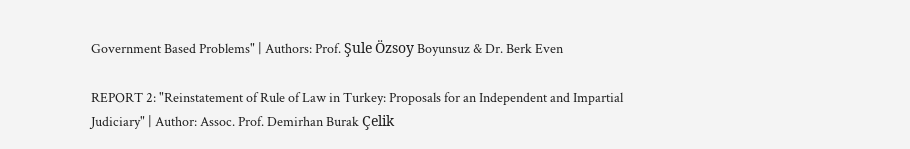Government Based Problems" | Authors: Prof. Şule Özsoy Boyunsuz & Dr. Berk Even

REPORT 2: "Reinstatement of Rule of Law in Turkey: Proposals for an Independent and Impartial Judiciary" | Author: Assoc. Prof. Demirhan Burak Çelik